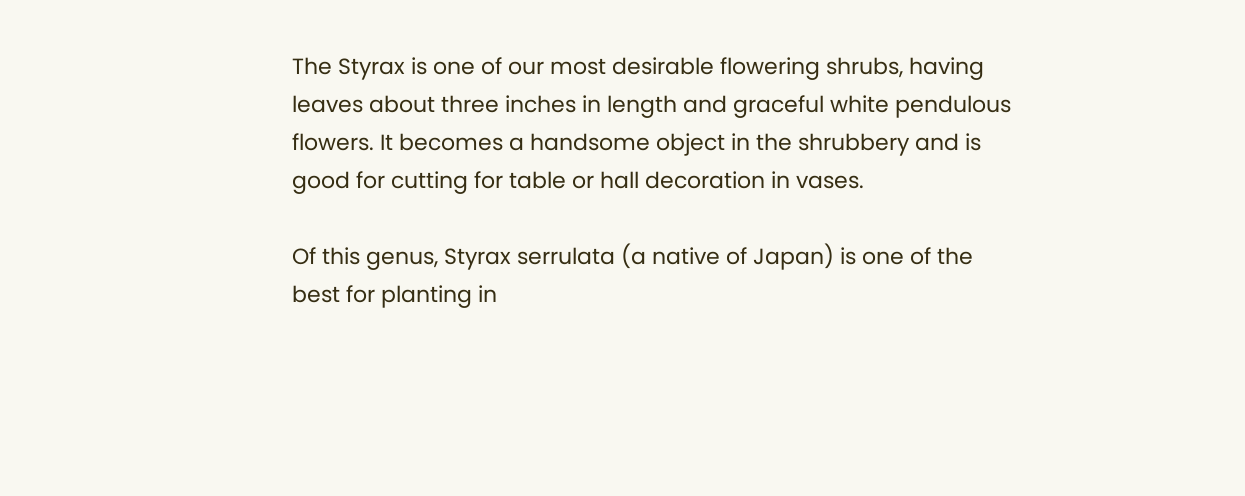The Styrax is one of our most desirable flowering shrubs, having leaves about three inches in length and graceful white pendulous flowers. It becomes a handsome object in the shrubbery and is good for cutting for table or hall decoration in vases.

Of this genus, Styrax serrulata (a native of Japan) is one of the best for planting in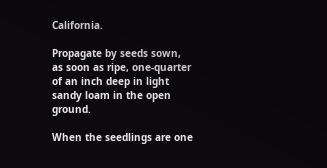California.

Propagate by seeds sown, as soon as ripe, one-quarter of an inch deep in light sandy loam in the open ground.

When the seedlings are one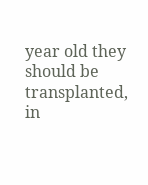year old they should be transplanted, in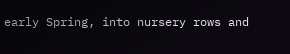early Spring, into nursery rows and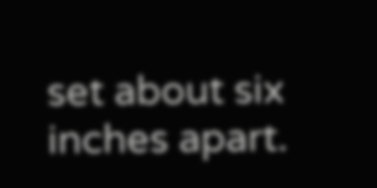set about six inches apart.